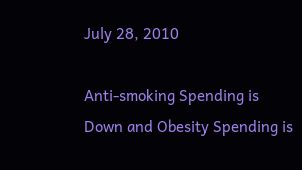July 28, 2010

Anti-smoking Spending is Down and Obesity Spending is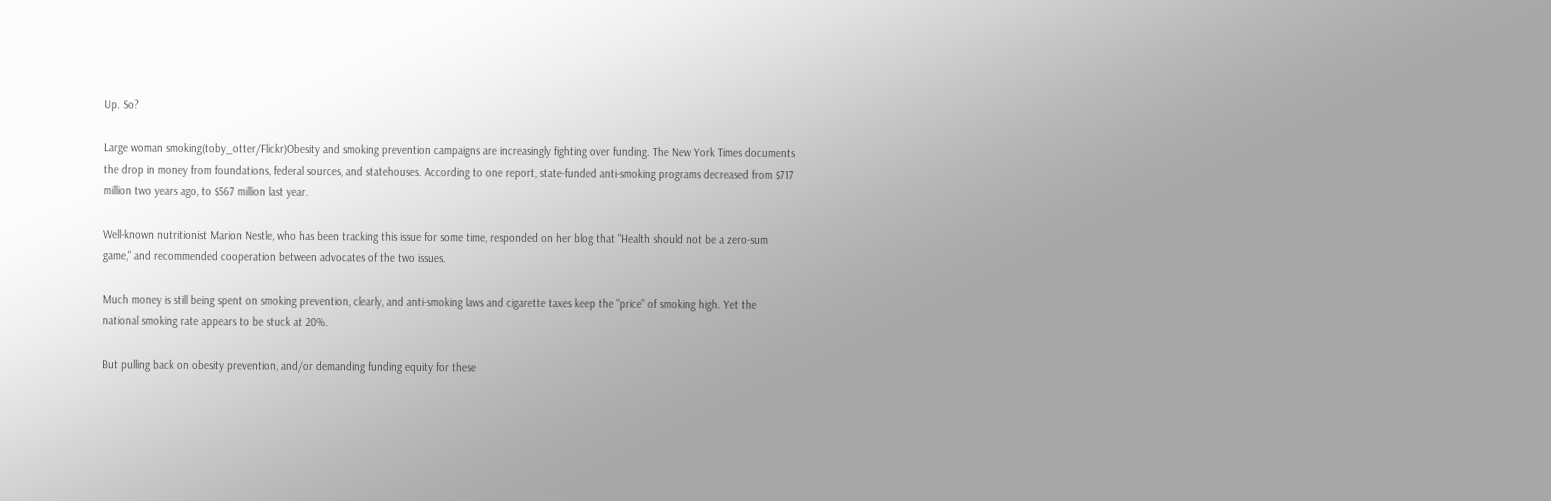Up. So?

Large woman smoking(toby_otter/Flickr)Obesity and smoking prevention campaigns are increasingly fighting over funding. The New York Times documents the drop in money from foundations, federal sources, and statehouses. According to one report, state-funded anti-smoking programs decreased from $717 million two years ago, to $567 million last year.

Well-known nutritionist Marion Nestle, who has been tracking this issue for some time, responded on her blog that "Health should not be a zero-sum game," and recommended cooperation between advocates of the two issues.

Much money is still being spent on smoking prevention, clearly, and anti-smoking laws and cigarette taxes keep the "price" of smoking high. Yet the national smoking rate appears to be stuck at 20%.

But pulling back on obesity prevention, and/or demanding funding equity for these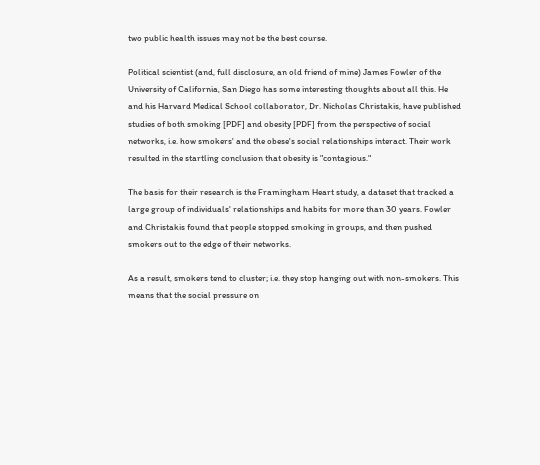two public health issues may not be the best course.

Political scientist (and, full disclosure, an old friend of mine) James Fowler of the University of California, San Diego has some interesting thoughts about all this. He and his Harvard Medical School collaborator, Dr. Nicholas Christakis, have published studies of both smoking [PDF] and obesity [PDF] from the perspective of social networks, i.e. how smokers' and the obese's social relationships interact. Their work resulted in the startling conclusion that obesity is "contagious."

The basis for their research is the Framingham Heart study, a dataset that tracked a large group of individuals' relationships and habits for more than 30 years. Fowler and Christakis found that people stopped smoking in groups, and then pushed smokers out to the edge of their networks.

As a result, smokers tend to cluster; i.e. they stop hanging out with non-smokers. This means that the social pressure on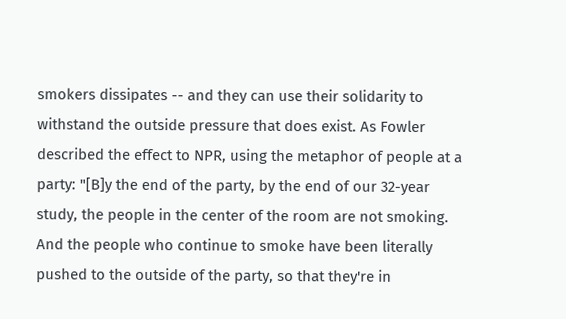smokers dissipates -- and they can use their solidarity to withstand the outside pressure that does exist. As Fowler described the effect to NPR, using the metaphor of people at a party: "[B]y the end of the party, by the end of our 32-year study, the people in the center of the room are not smoking. And the people who continue to smoke have been literally pushed to the outside of the party, so that they're in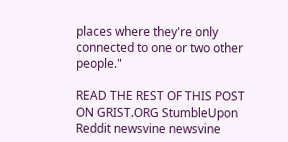places where they're only connected to one or two other people."

READ THE REST OF THIS POST ON GRIST.ORG StumbleUpon Reddit newsvine newsvine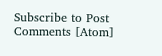Subscribe to Post Comments [Atom]